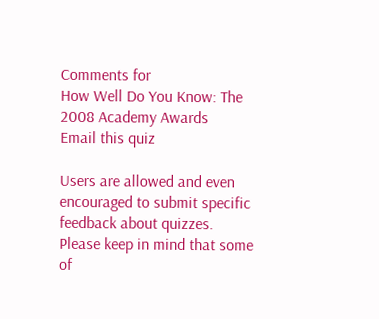Comments for
How Well Do You Know: The 2008 Academy Awards
Email this quiz

Users are allowed and even encouraged to submit specific feedback about quizzes.
Please keep in mind that some of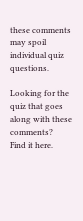these comments may spoil individual quiz questions.

Looking for the quiz that goes along with these comments?
Find it here.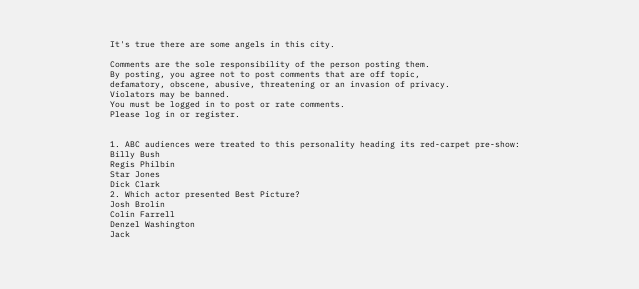It's true there are some angels in this city.

Comments are the sole responsibility of the person posting them.
By posting, you agree not to post comments that are off topic,
defamatory, obscene, abusive, threatening or an invasion of privacy.
Violators may be banned.
You must be logged in to post or rate comments.
Please log in or register.


1. ABC audiences were treated to this personality heading its red-carpet pre-show:
Billy Bush
Regis Philbin
Star Jones
Dick Clark
2. Which actor presented Best Picture?
Josh Brolin
Colin Farrell
Denzel Washington
Jack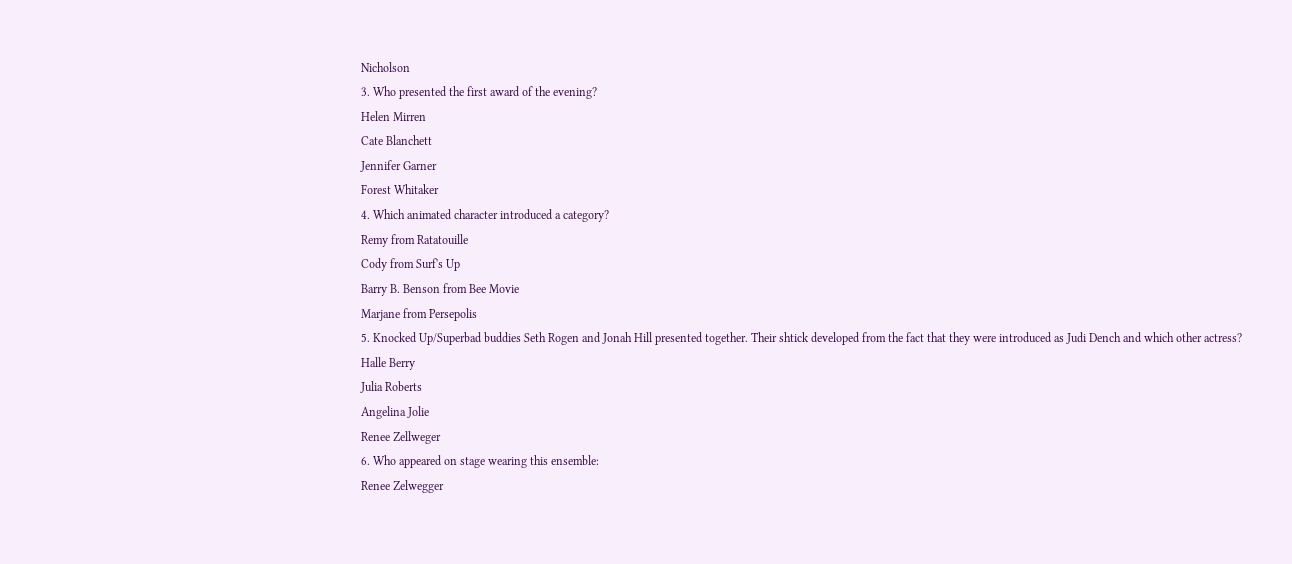Nicholson
3. Who presented the first award of the evening?
Helen Mirren
Cate Blanchett
Jennifer Garner
Forest Whitaker
4. Which animated character introduced a category?
Remy from Ratatouille
Cody from Surf's Up
Barry B. Benson from Bee Movie
Marjane from Persepolis
5. Knocked Up/Superbad buddies Seth Rogen and Jonah Hill presented together. Their shtick developed from the fact that they were introduced as Judi Dench and which other actress?
Halle Berry
Julia Roberts
Angelina Jolie
Renee Zellweger
6. Who appeared on stage wearing this ensemble:
Renee Zelwegger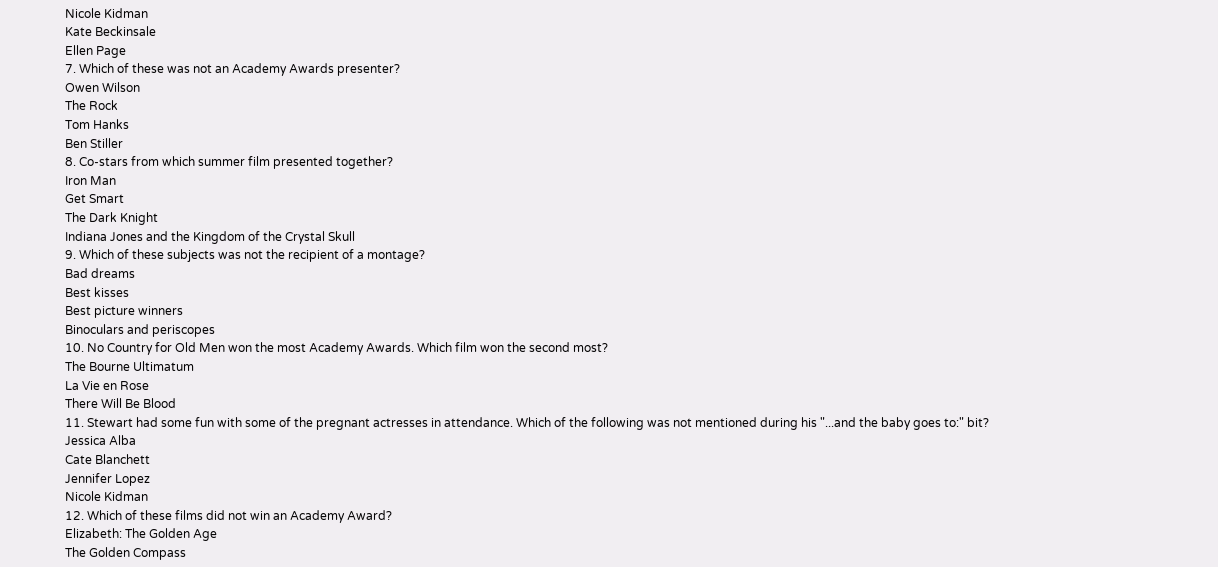Nicole Kidman
Kate Beckinsale
Ellen Page
7. Which of these was not an Academy Awards presenter?
Owen Wilson
The Rock
Tom Hanks
Ben Stiller
8. Co-stars from which summer film presented together?
Iron Man
Get Smart
The Dark Knight
Indiana Jones and the Kingdom of the Crystal Skull
9. Which of these subjects was not the recipient of a montage?
Bad dreams
Best kisses
Best picture winners
Binoculars and periscopes
10. No Country for Old Men won the most Academy Awards. Which film won the second most?
The Bourne Ultimatum
La Vie en Rose
There Will Be Blood
11. Stewart had some fun with some of the pregnant actresses in attendance. Which of the following was not mentioned during his "...and the baby goes to:" bit?
Jessica Alba
Cate Blanchett
Jennifer Lopez
Nicole Kidman
12. Which of these films did not win an Academy Award?
Elizabeth: The Golden Age
The Golden Compass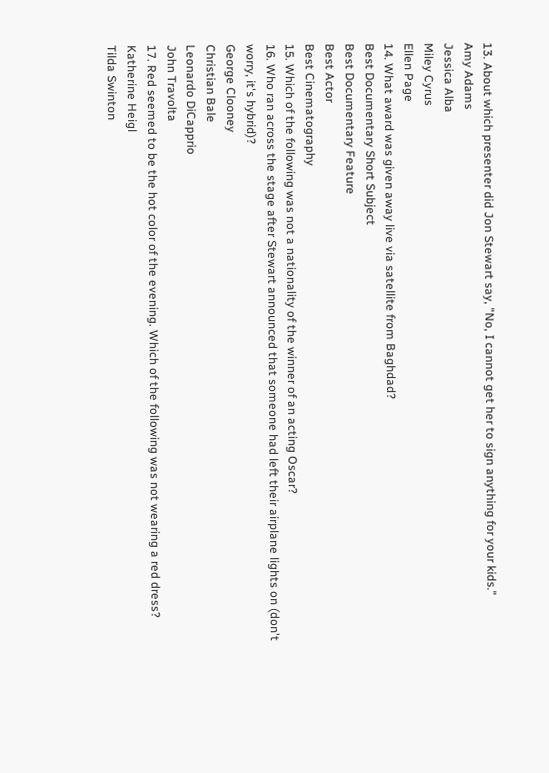13. About which presenter did Jon Stewart say, "No, I cannot get her to sign anything for your kids."
Amy Adams
Jessica Alba
Miley Cyrus
Ellen Page
14. What award was given away live via satellite from Baghdad?
Best Documentary Short Subject
Best Documentary Feature
Best Actor
Best Cinematography
15. Which of the following was not a nationality of the winner of an acting Oscar?
16. Who ran across the stage after Stewart announced that someone had left their airplane lights on (don't worry, it's hybrid)?
George Clooney
Christian Bale
Leonardo DiCapprio
John Travolta
17. Red seemed to be the hot color of the evening. Which of the following was not wearing a red dress?
Katherine Heigl
Tilda Swinton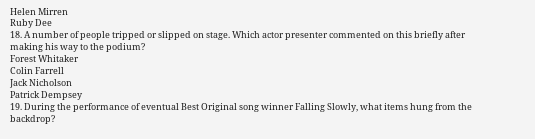Helen Mirren
Ruby Dee
18. A number of people tripped or slipped on stage. Which actor presenter commented on this briefly after making his way to the podium?
Forest Whitaker
Colin Farrell
Jack Nicholson
Patrick Dempsey
19. During the performance of eventual Best Original song winner Falling Slowly, what items hung from the backdrop?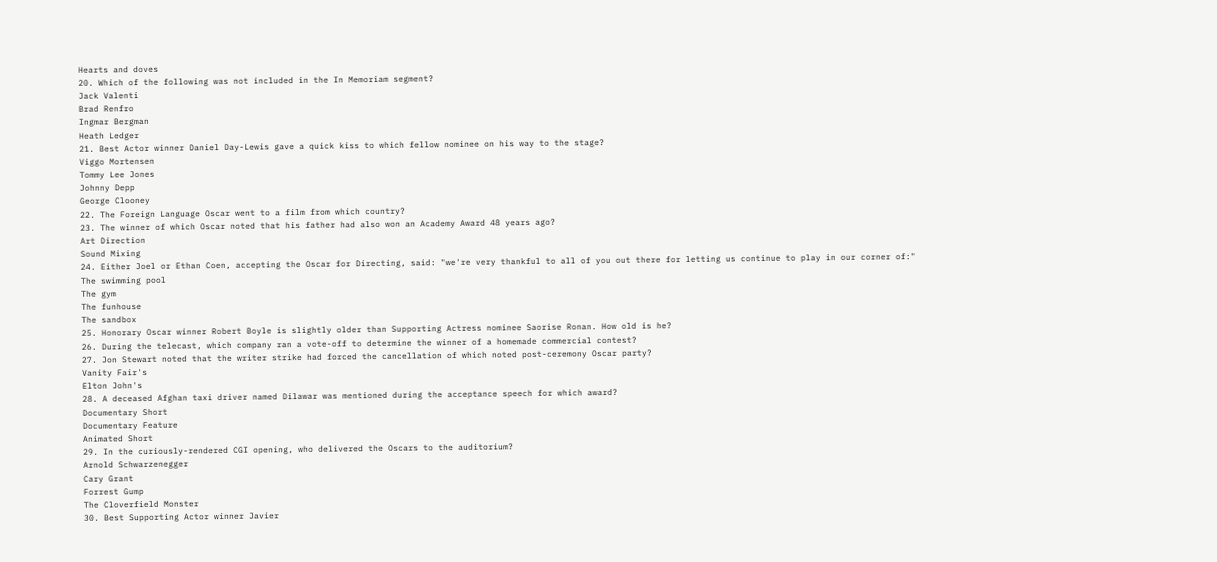Hearts and doves
20. Which of the following was not included in the In Memoriam segment?
Jack Valenti
Brad Renfro
Ingmar Bergman
Heath Ledger
21. Best Actor winner Daniel Day-Lewis gave a quick kiss to which fellow nominee on his way to the stage?
Viggo Mortensen
Tommy Lee Jones
Johnny Depp
George Clooney
22. The Foreign Language Oscar went to a film from which country?
23. The winner of which Oscar noted that his father had also won an Academy Award 48 years ago?
Art Direction
Sound Mixing
24. Either Joel or Ethan Coen, accepting the Oscar for Directing, said: "we're very thankful to all of you out there for letting us continue to play in our corner of:"
The swimming pool
The gym
The funhouse
The sandbox
25. Honorary Oscar winner Robert Boyle is slightly older than Supporting Actress nominee Saorise Ronan. How old is he?
26. During the telecast, which company ran a vote-off to determine the winner of a homemade commercial contest?
27. Jon Stewart noted that the writer strike had forced the cancellation of which noted post-ceremony Oscar party?
Vanity Fair's
Elton John's
28. A deceased Afghan taxi driver named Dilawar was mentioned during the acceptance speech for which award?
Documentary Short
Documentary Feature
Animated Short
29. In the curiously-rendered CGI opening, who delivered the Oscars to the auditorium?
Arnold Schwarzenegger
Cary Grant
Forrest Gump
The Cloverfield Monster
30. Best Supporting Actor winner Javier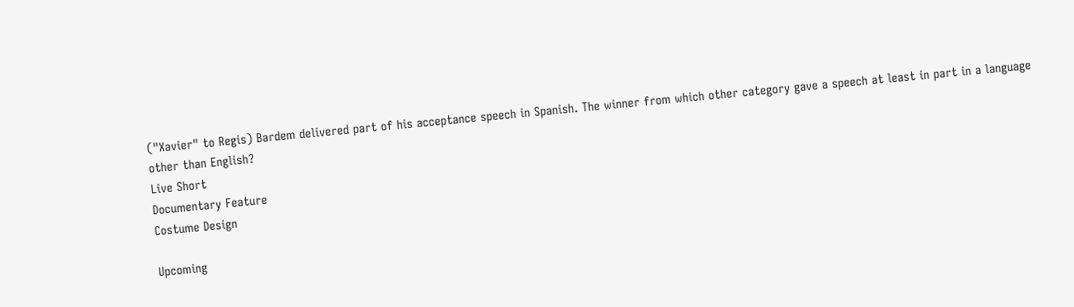("Xavier" to Regis) Bardem delivered part of his acceptance speech in Spanish. The winner from which other category gave a speech at least in part in a language other than English?
Live Short
Documentary Feature
Costume Design

Upcoming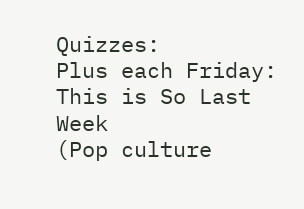Quizzes:
Plus each Friday:
This is So Last Week
(Pop culture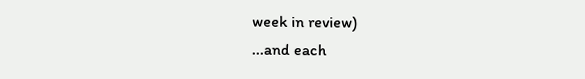week in review)
...and each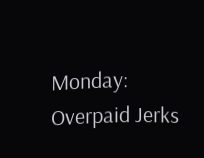Monday:
Overpaid Jerks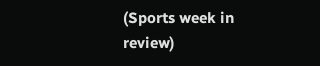(Sports week in review)